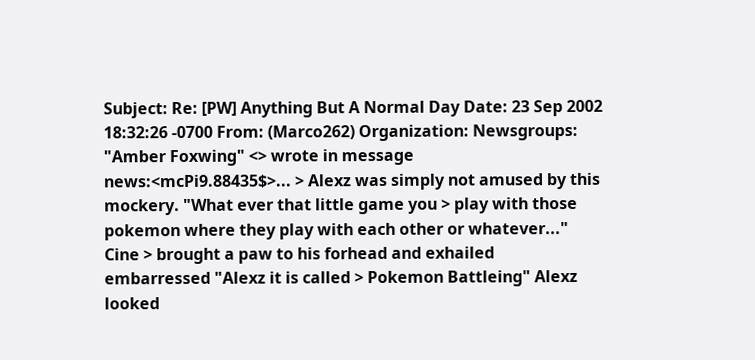Subject: Re: [PW] Anything But A Normal Day Date: 23 Sep 2002 18:32:26 -0700 From: (Marco262) Organization: Newsgroups: "Amber Foxwing" <> wrote in message news:<mcPi9.88435$>... > Alexz was simply not amused by this mockery. "What ever that little game you > play with those pokemon where they play with each other or whatever..." Cine > brought a paw to his forhead and exhailed embarressed "Alexz it is called > Pokemon Battleing" Alexz looked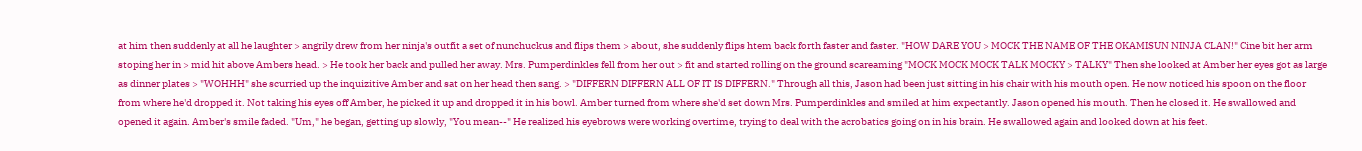at him then suddenly at all he laughter > angrily drew from her ninja's outfit a set of nunchuckus and flips them > about, she suddenly flips htem back forth faster and faster. "HOW DARE YOU > MOCK THE NAME OF THE OKAMISUN NINJA CLAN!" Cine bit her arm stoping her in > mid hit above Ambers head. > He took her back and pulled her away. Mrs. Pumperdinkles fell from her out > fit and started rolling on the ground scareaming "MOCK MOCK MOCK TALK MOCKY > TALKY" Then she looked at Amber her eyes got as large as dinner plates > "WOHHH" she scurried up the inquizitive Amber and sat on her head then sang. > "DIFFERN DIFFERN ALL OF IT IS DIFFERN." Through all this, Jason had been just sitting in his chair with his mouth open. He now noticed his spoon on the floor from where he'd dropped it. Not taking his eyes off Amber, he picked it up and dropped it in his bowl. Amber turned from where she'd set down Mrs. Pumperdinkles and smiled at him expectantly. Jason opened his mouth. Then he closed it. He swallowed and opened it again. Amber's smile faded. "Um," he began, getting up slowly, "You mean--" He realized his eyebrows were working overtime, trying to deal with the acrobatics going on in his brain. He swallowed again and looked down at his feet.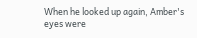When he looked up again, Amber's eyes were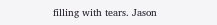filling with tears. Jason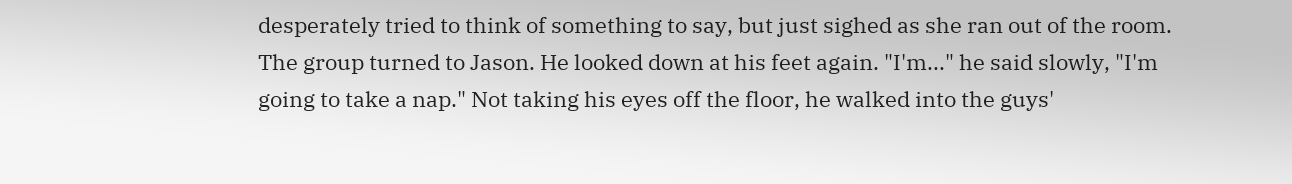desperately tried to think of something to say, but just sighed as she ran out of the room. The group turned to Jason. He looked down at his feet again. "I'm..." he said slowly, "I'm going to take a nap." Not taking his eyes off the floor, he walked into the guys'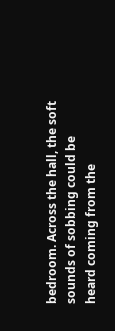bedroom. Across the hall, the soft sounds of sobbing could be heard coming from the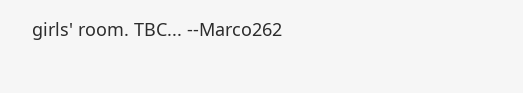girls' room. TBC... --Marco262